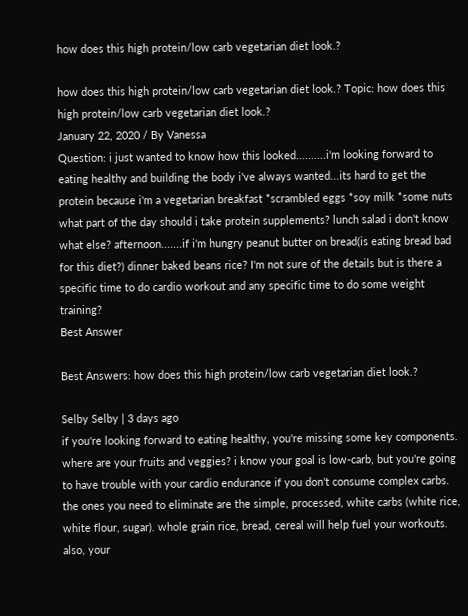how does this high protein/low carb vegetarian diet look.?

how does this high protein/low carb vegetarian diet look.? Topic: how does this high protein/low carb vegetarian diet look.?
January 22, 2020 / By Vanessa
Question: i just wanted to know how this looked..........i'm looking forward to eating healthy and building the body i've always wanted...its hard to get the protein because i'm a vegetarian breakfast *scrambled eggs *soy milk *some nuts what part of the day should i take protein supplements? lunch salad i don't know what else? afternoon.......if i'm hungry peanut butter on bread(is eating bread bad for this diet?) dinner baked beans rice? I'm not sure of the details but is there a specific time to do cardio workout and any specific time to do some weight training?
Best Answer

Best Answers: how does this high protein/low carb vegetarian diet look.?

Selby Selby | 3 days ago
if you're looking forward to eating healthy, you're missing some key components. where are your fruits and veggies? i know your goal is low-carb, but you're going to have trouble with your cardio endurance if you don't consume complex carbs. the ones you need to eliminate are the simple, processed, white carbs (white rice, white flour, sugar). whole grain rice, bread, cereal will help fuel your workouts. also, your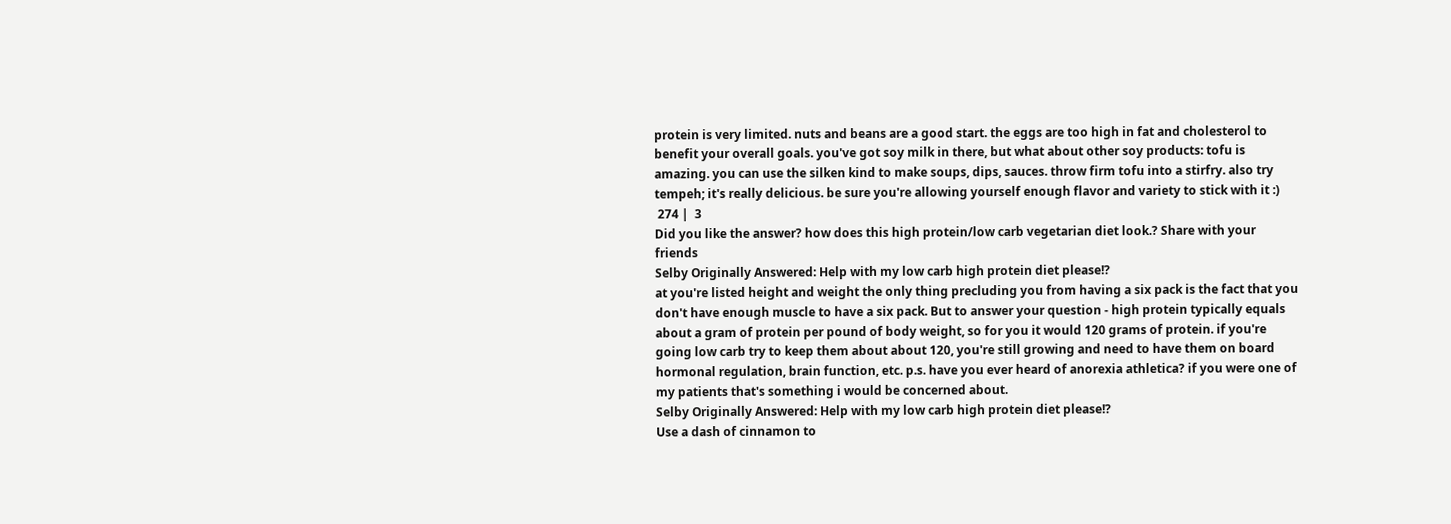protein is very limited. nuts and beans are a good start. the eggs are too high in fat and cholesterol to benefit your overall goals. you've got soy milk in there, but what about other soy products: tofu is amazing. you can use the silken kind to make soups, dips, sauces. throw firm tofu into a stirfry. also try tempeh; it's really delicious. be sure you're allowing yourself enough flavor and variety to stick with it :)
 274 |  3
Did you like the answer? how does this high protein/low carb vegetarian diet look.? Share with your friends
Selby Originally Answered: Help with my low carb high protein diet please!?
at you're listed height and weight the only thing precluding you from having a six pack is the fact that you don't have enough muscle to have a six pack. But to answer your question - high protein typically equals about a gram of protein per pound of body weight, so for you it would 120 grams of protein. if you're going low carb try to keep them about about 120, you're still growing and need to have them on board hormonal regulation, brain function, etc. p.s. have you ever heard of anorexia athletica? if you were one of my patients that's something i would be concerned about.
Selby Originally Answered: Help with my low carb high protein diet please!?
Use a dash of cinnamon to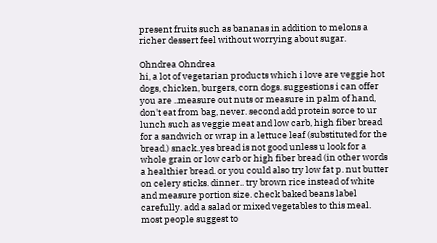present fruits such as bananas in addition to melons a richer dessert feel without worrying about sugar.

Ohndrea Ohndrea
hi, a lot of vegetarian products which i love are veggie hot dogs, chicken, burgers, corn dogs. suggestions i can offer you are ..measure out nuts or measure in palm of hand, don't eat from bag, never. second add protein sorce to ur lunch such as veggie meat and low carb, high fiber bread for a sandwich or wrap in a lettuce leaf (substituted for the bread.) snack..yes bread is not good unless u look for a whole grain or low carb or high fiber bread (in other words a healthier bread. or you could also try low fat p. nut butter on celery sticks. dinner.. try brown rice instead of white and measure portion size. check baked beans label carefully. add a salad or mixed vegetables to this meal. most people suggest to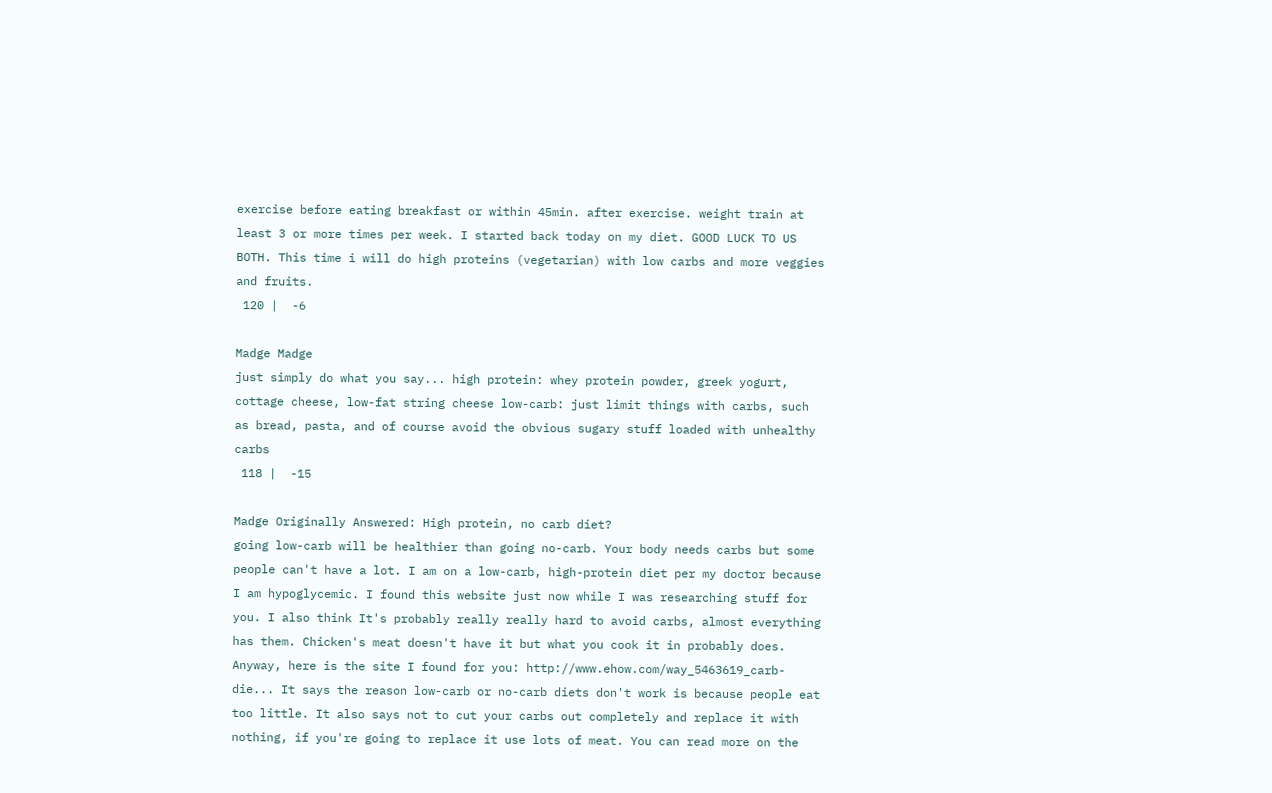exercise before eating breakfast or within 45min. after exercise. weight train at least 3 or more times per week. I started back today on my diet. GOOD LUCK TO US BOTH. This time i will do high proteins (vegetarian) with low carbs and more veggies and fruits.
 120 |  -6

Madge Madge
just simply do what you say... high protein: whey protein powder, greek yogurt, cottage cheese, low-fat string cheese low-carb: just limit things with carbs, such as bread, pasta, and of course avoid the obvious sugary stuff loaded with unhealthy carbs
 118 |  -15

Madge Originally Answered: High protein, no carb diet?
going low-carb will be healthier than going no-carb. Your body needs carbs but some people can't have a lot. I am on a low-carb, high-protein diet per my doctor because I am hypoglycemic. I found this website just now while I was researching stuff for you. I also think It's probably really really hard to avoid carbs, almost everything has them. Chicken's meat doesn't have it but what you cook it in probably does. Anyway, here is the site I found for you: http://www.ehow.com/way_5463619_carb-die... It says the reason low-carb or no-carb diets don't work is because people eat too little. It also says not to cut your carbs out completely and replace it with nothing, if you're going to replace it use lots of meat. You can read more on the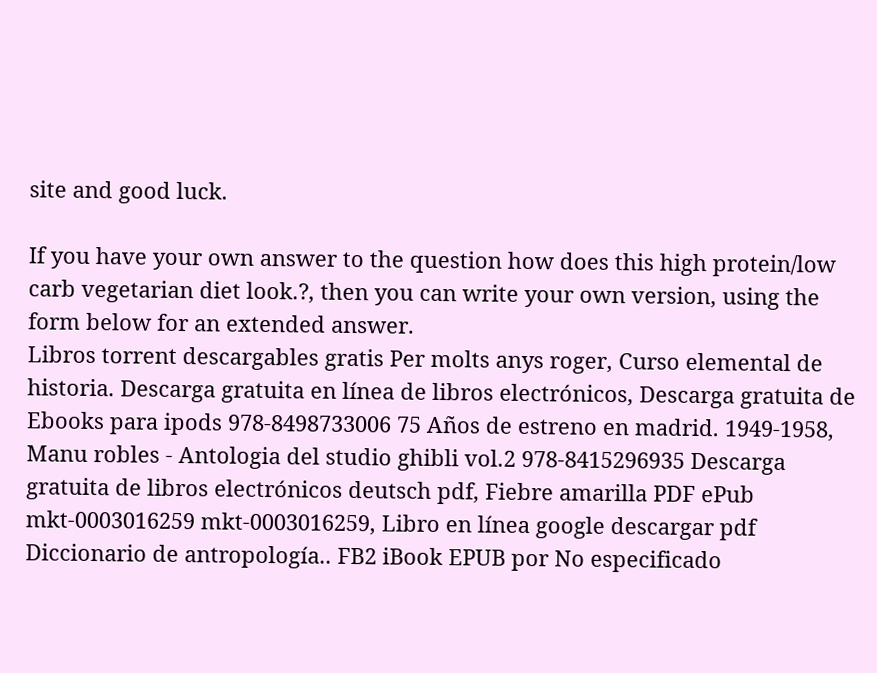site and good luck.

If you have your own answer to the question how does this high protein/low carb vegetarian diet look.?, then you can write your own version, using the form below for an extended answer.
Libros torrent descargables gratis Per molts anys roger, Curso elemental de historia. Descarga gratuita en línea de libros electrónicos, Descarga gratuita de Ebooks para ipods 978-8498733006 75 Años de estreno en madrid. 1949-1958, Manu robles - Antologia del studio ghibli vol.2 978-8415296935 Descarga gratuita de libros electrónicos deutsch pdf, Fiebre amarilla PDF ePub mkt-0003016259 mkt-0003016259, Libro en línea google descargar pdf Diccionario de antropología.. FB2 iBook EPUB por No especificado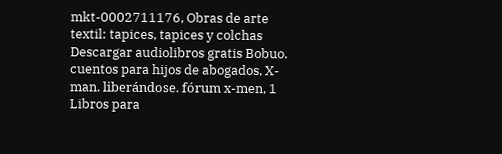mkt-0002711176, Obras de arte textil: tapices, tapices y colchas Descargar audiolibros gratis Bobuo. cuentos para hijos de abogados, X-man. liberándose. fórum x-men, 1 Libros para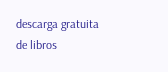descarga gratuita de libros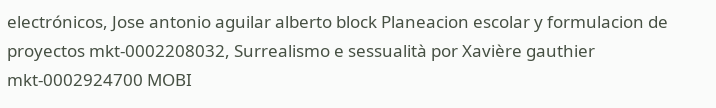electrónicos, Jose antonio aguilar alberto block Planeacion escolar y formulacion de proyectos mkt-0002208032, Surrealismo e sessualità por Xavière gauthier mkt-0002924700 MOBI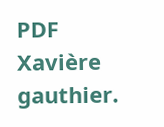PDF Xavière gauthier.